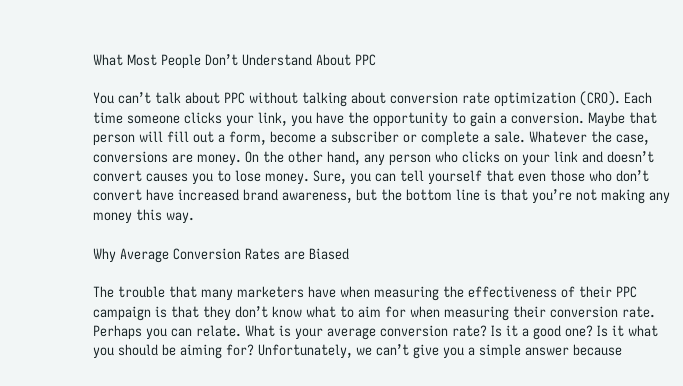What Most People Don’t Understand About PPC

You can’t talk about PPC without talking about conversion rate optimization (CRO). Each time someone clicks your link, you have the opportunity to gain a conversion. Maybe that person will fill out a form, become a subscriber or complete a sale. Whatever the case, conversions are money. On the other hand, any person who clicks on your link and doesn’t convert causes you to lose money. Sure, you can tell yourself that even those who don’t convert have increased brand awareness, but the bottom line is that you’re not making any money this way.

Why Average Conversion Rates are Biased

The trouble that many marketers have when measuring the effectiveness of their PPC campaign is that they don’t know what to aim for when measuring their conversion rate. Perhaps you can relate. What is your average conversion rate? Is it a good one? Is it what you should be aiming for? Unfortunately, we can’t give you a simple answer because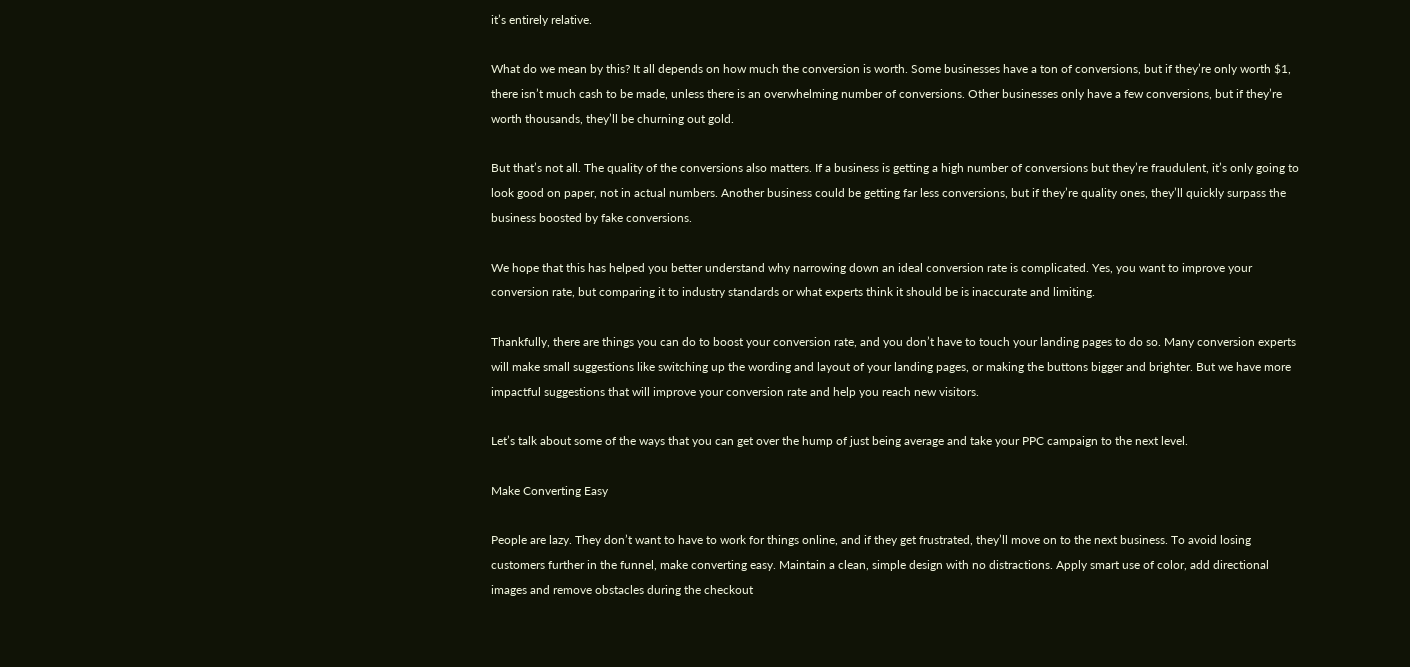it’s entirely relative.

What do we mean by this? It all depends on how much the conversion is worth. Some businesses have a ton of conversions, but if they’re only worth $1, there isn’t much cash to be made, unless there is an overwhelming number of conversions. Other businesses only have a few conversions, but if they’re worth thousands, they’ll be churning out gold.

But that’s not all. The quality of the conversions also matters. If a business is getting a high number of conversions but they’re fraudulent, it’s only going to look good on paper, not in actual numbers. Another business could be getting far less conversions, but if they’re quality ones, they’ll quickly surpass the business boosted by fake conversions.

We hope that this has helped you better understand why narrowing down an ideal conversion rate is complicated. Yes, you want to improve your conversion rate, but comparing it to industry standards or what experts think it should be is inaccurate and limiting.

Thankfully, there are things you can do to boost your conversion rate, and you don’t have to touch your landing pages to do so. Many conversion experts will make small suggestions like switching up the wording and layout of your landing pages, or making the buttons bigger and brighter. But we have more impactful suggestions that will improve your conversion rate and help you reach new visitors.

Let’s talk about some of the ways that you can get over the hump of just being average and take your PPC campaign to the next level.

Make Converting Easy

People are lazy. They don’t want to have to work for things online, and if they get frustrated, they’ll move on to the next business. To avoid losing customers further in the funnel, make converting easy. Maintain a clean, simple design with no distractions. Apply smart use of color, add directional images and remove obstacles during the checkout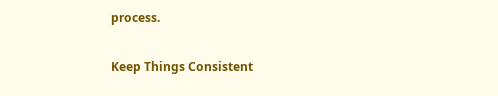process.

Keep Things Consistent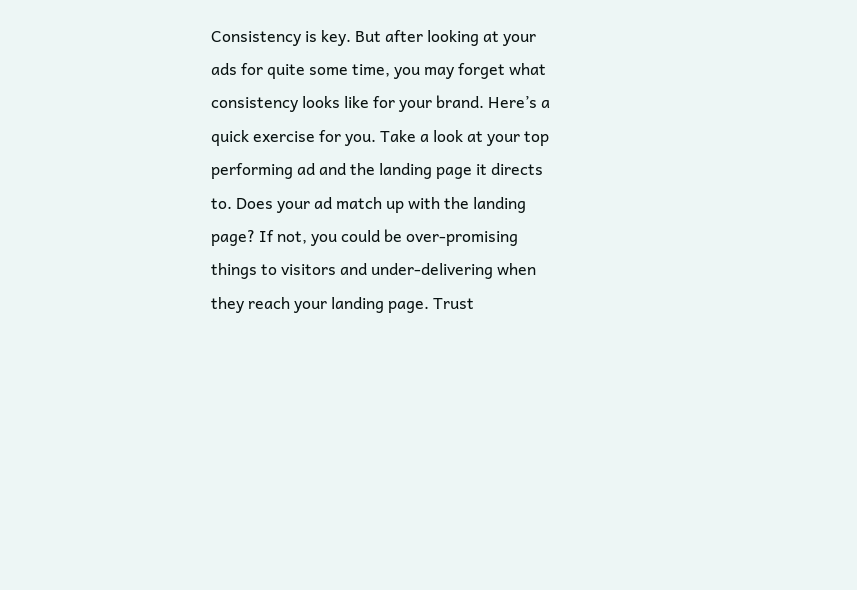Consistency is key. But after looking at your ads for quite some time, you may forget what consistency looks like for your brand. Here’s a quick exercise for you. Take a look at your top performing ad and the landing page it directs to. Does your ad match up with the landing page? If not, you could be over-promising things to visitors and under-delivering when they reach your landing page. Trust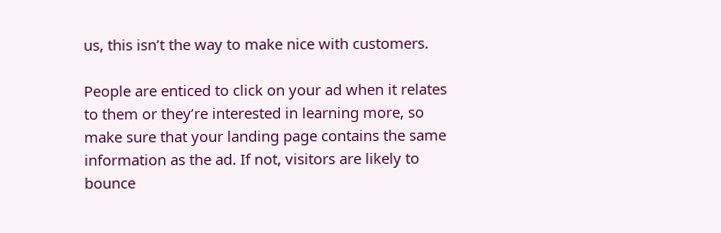us, this isn’t the way to make nice with customers.

People are enticed to click on your ad when it relates to them or they’re interested in learning more, so make sure that your landing page contains the same information as the ad. If not, visitors are likely to bounce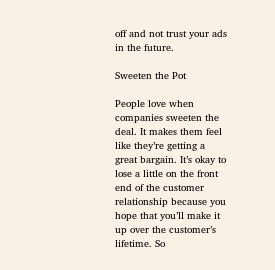off and not trust your ads in the future.

Sweeten the Pot

People love when companies sweeten the deal. It makes them feel like they’re getting a great bargain. It’s okay to lose a little on the front end of the customer relationship because you hope that you’ll make it up over the customer’s lifetime. So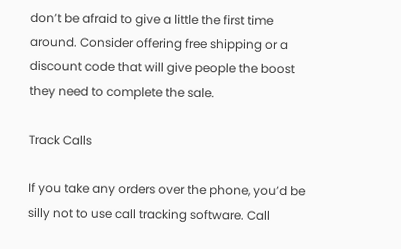don’t be afraid to give a little the first time around. Consider offering free shipping or a discount code that will give people the boost they need to complete the sale.

Track Calls

If you take any orders over the phone, you’d be silly not to use call tracking software. Call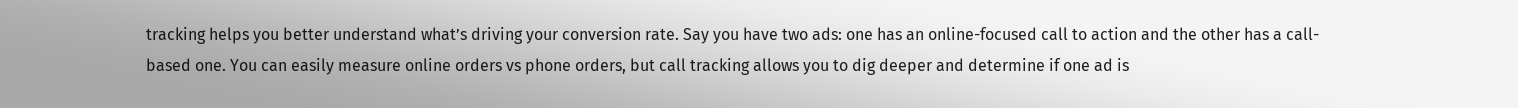tracking helps you better understand what’s driving your conversion rate. Say you have two ads: one has an online-focused call to action and the other has a call-based one. You can easily measure online orders vs phone orders, but call tracking allows you to dig deeper and determine if one ad is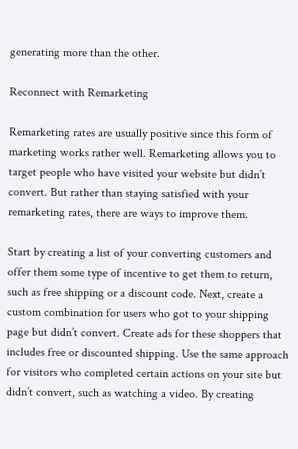generating more than the other.

Reconnect with Remarketing

Remarketing rates are usually positive since this form of marketing works rather well. Remarketing allows you to target people who have visited your website but didn’t convert. But rather than staying satisfied with your remarketing rates, there are ways to improve them.

Start by creating a list of your converting customers and offer them some type of incentive to get them to return, such as free shipping or a discount code. Next, create a custom combination for users who got to your shipping page but didn’t convert. Create ads for these shoppers that includes free or discounted shipping. Use the same approach for visitors who completed certain actions on your site but didn’t convert, such as watching a video. By creating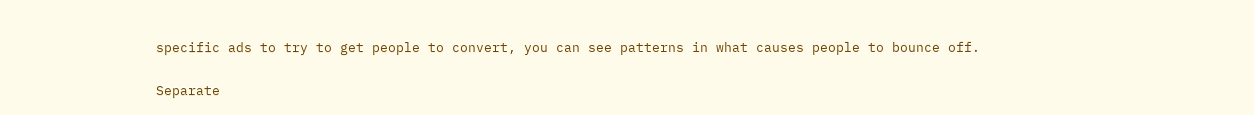specific ads to try to get people to convert, you can see patterns in what causes people to bounce off.

Separate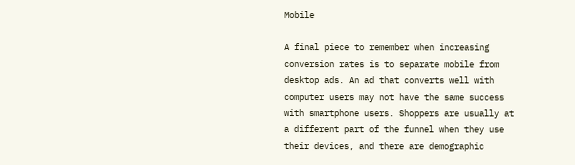Mobile

A final piece to remember when increasing conversion rates is to separate mobile from desktop ads. An ad that converts well with computer users may not have the same success with smartphone users. Shoppers are usually at a different part of the funnel when they use their devices, and there are demographic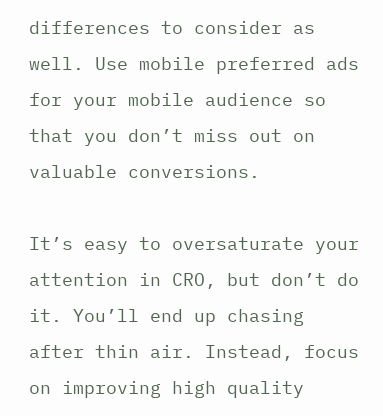differences to consider as well. Use mobile preferred ads for your mobile audience so that you don’t miss out on valuable conversions.

It’s easy to oversaturate your attention in CRO, but don’t do it. You’ll end up chasing after thin air. Instead, focus on improving high quality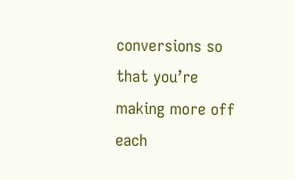conversions so that you’re making more off each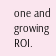one and growing ROI.